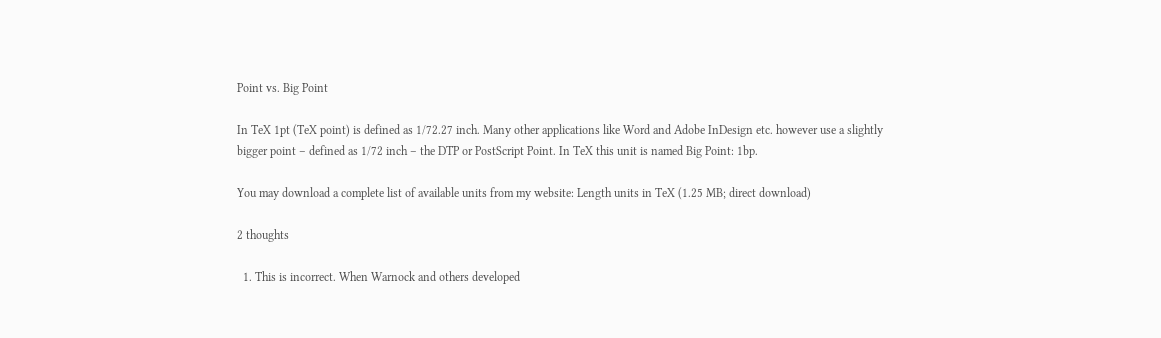Point vs. Big Point

In TeX 1pt (TeX point) is defined as 1/72.27 inch. Many other applications like Word and Adobe InDesign etc. however use a slightly bigger point – defined as 1/72 inch – the DTP or PostScript Point. In TeX this unit is named Big Point: 1bp.

You may download a complete list of available units from my website: Length units in TeX (1.25 MB; direct download)

2 thoughts

  1. This is incorrect. When Warnock and others developed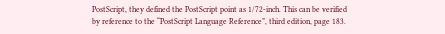PostScript, they defined the PostScript point as 1/72-inch. This can be verified by reference to the “PostScript Language Reference”, third edition, page 183.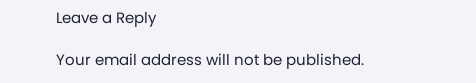Leave a Reply

Your email address will not be published.